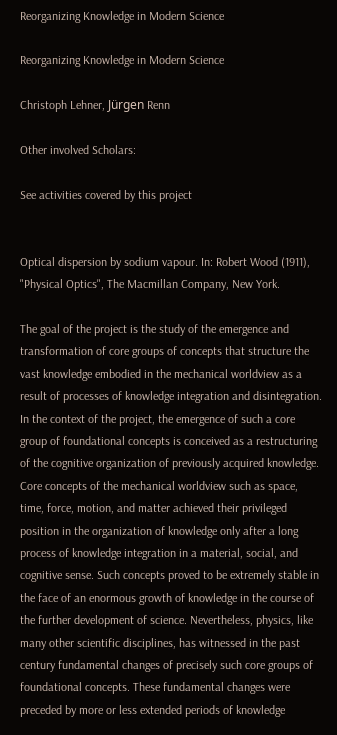Reorganizing Knowledge in Modern Science

Reorganizing Knowledge in Modern Science

Christoph Lehner, Jürgen Renn

Other involved Scholars:

See activities covered by this project


Optical dispersion by sodium vapour. In: Robert Wood (1911), "Physical Optics", The Macmillan Company, New York.

The goal of the project is the study of the emergence and transformation of core groups of concepts that structure the vast knowledge embodied in the mechanical worldview as a result of processes of knowledge integration and disintegration. In the context of the project, the emergence of such a core group of foundational concepts is conceived as a restructuring of the cognitive organization of previously acquired knowledge. Core concepts of the mechanical worldview such as space, time, force, motion, and matter achieved their privileged position in the organization of knowledge only after a long process of knowledge integration in a material, social, and cognitive sense. Such concepts proved to be extremely stable in the face of an enormous growth of knowledge in the course of the further development of science. Nevertheless, physics, like many other scientific disciplines, has witnessed in the past century fundamental changes of precisely such core groups of foundational concepts. These fundamental changes were preceded by more or less extended periods of knowledge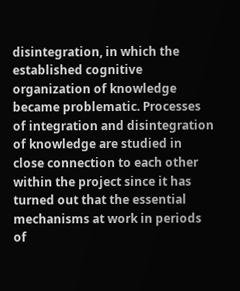disintegration, in which the established cognitive organization of knowledge became problematic. Processes of integration and disintegration of knowledge are studied in close connection to each other within the project since it has turned out that the essential mechanisms at work in periods of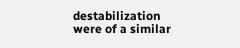destabilization were of a similar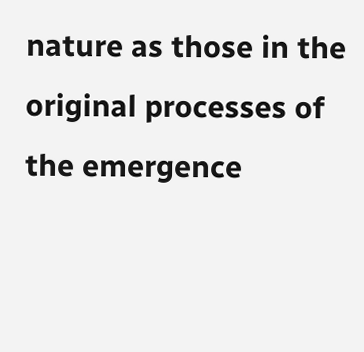nature as those in the original processes of the emergence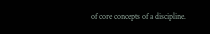of core concepts of a discipline.